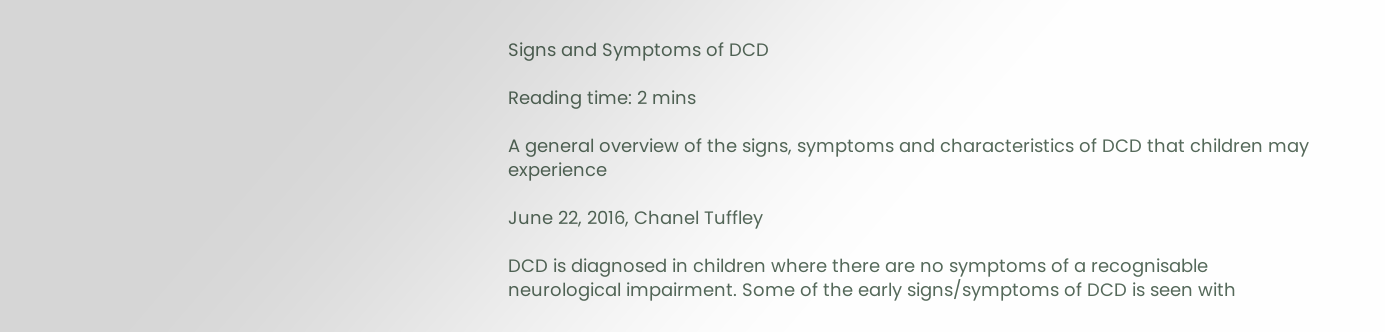Signs and Symptoms of DCD

Reading time: 2 mins

A general overview of the signs, symptoms and characteristics of DCD that children may experience

June 22, 2016, Chanel Tuffley

DCD is diagnosed in children where there are no symptoms of a recognisable neurological impairment. Some of the early signs/symptoms of DCD is seen with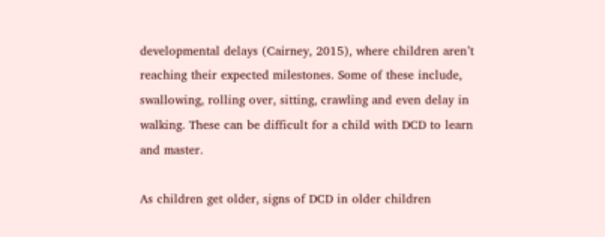developmental delays (Cairney, 2015), where children aren’t reaching their expected milestones. Some of these include, swallowing, rolling over, sitting, crawling and even delay in walking. These can be difficult for a child with DCD to learn and master.

As children get older, signs of DCD in older children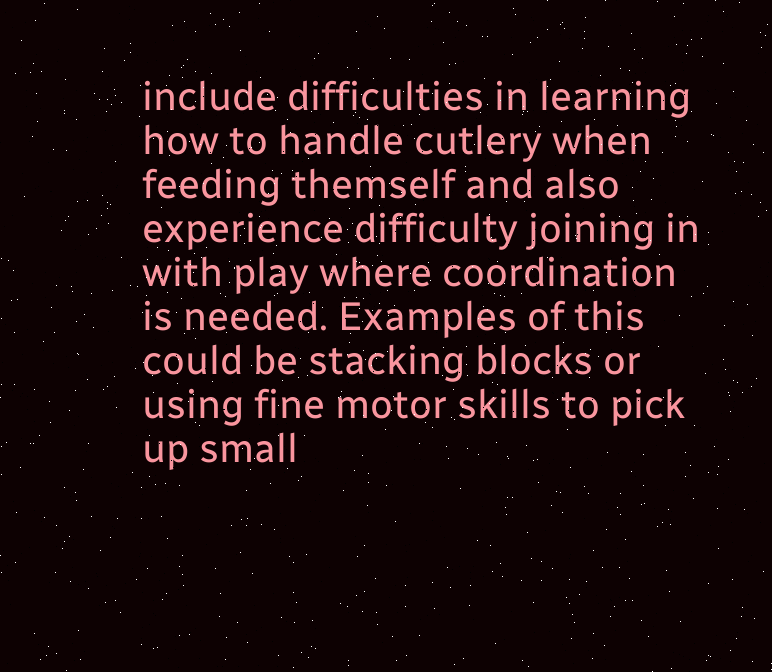include difficulties in learning how to handle cutlery when feeding themself and also experience difficulty joining in with play where coordination is needed. Examples of this could be stacking blocks or using fine motor skills to pick up small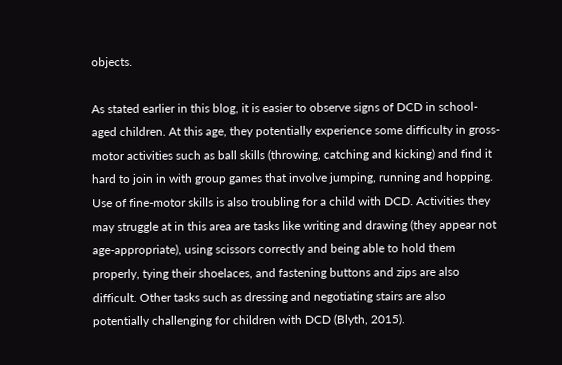objects.

As stated earlier in this blog, it is easier to observe signs of DCD in school-aged children. At this age, they potentially experience some difficulty in gross-motor activities such as ball skills (throwing, catching and kicking) and find it hard to join in with group games that involve jumping, running and hopping. Use of fine-motor skills is also troubling for a child with DCD. Activities they may struggle at in this area are tasks like writing and drawing (they appear not age-appropriate), using scissors correctly and being able to hold them properly, tying their shoelaces, and fastening buttons and zips are also difficult. Other tasks such as dressing and negotiating stairs are also potentially challenging for children with DCD (Blyth, 2015).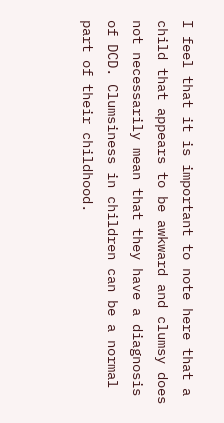I feel that it is important to note here that a child that appears to be awkward and clumsy does not necessarily mean that they have a diagnosis of DCD. Clumsiness in children can be a normal part of their childhood.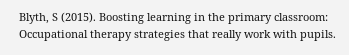Blyth, S (2015). Boosting learning in the primary classroom: Occupational therapy strategies that really work with pupils.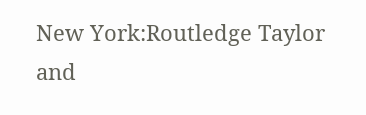New York:Routledge Taylor and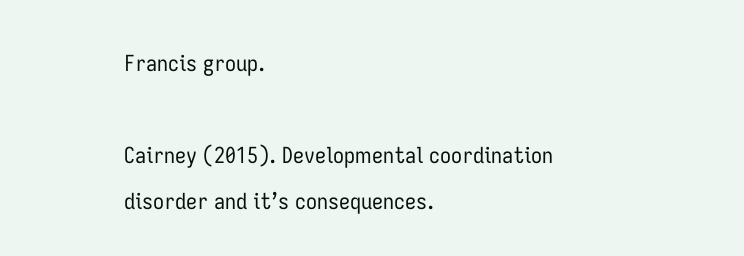Francis group.

Cairney (2015). Developmental coordination disorder and it’s consequences.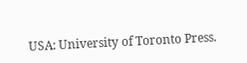USA: University of Toronto Press.